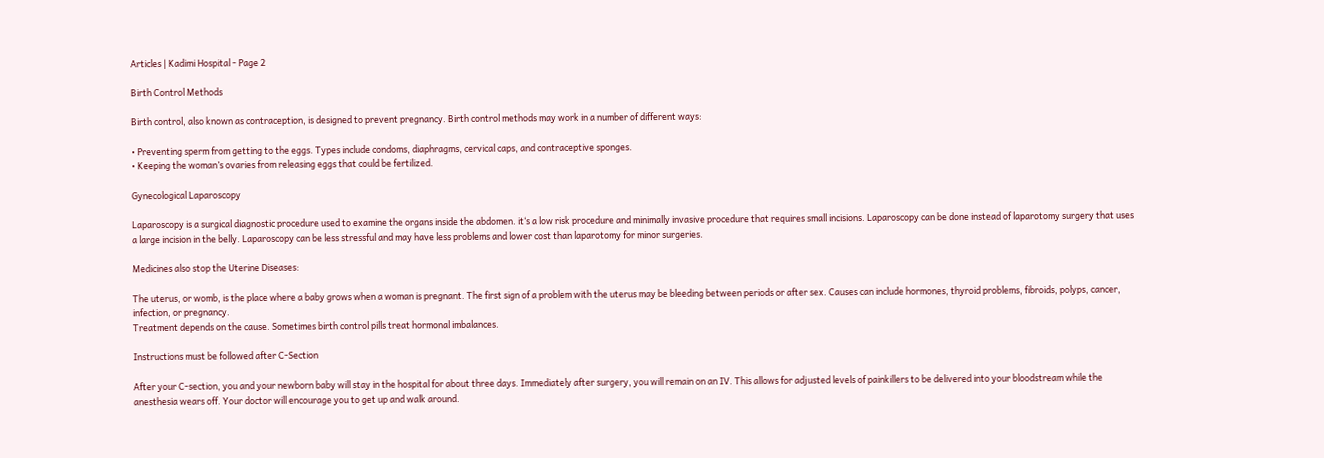Articles | Kadimi Hospital - Page 2

Birth Control Methods

Birth control, also known as contraception, is designed to prevent pregnancy. Birth control methods may work in a number of different ways:

• Preventing sperm from getting to the eggs. Types include condoms, diaphragms, cervical caps, and contraceptive sponges.
• Keeping the woman’s ovaries from releasing eggs that could be fertilized.

Gynecological Laparoscopy

Laparoscopy is a surgical diagnostic procedure used to examine the organs inside the abdomen. it‘s a low risk procedure and minimally invasive procedure that requires small incisions. Laparoscopy can be done instead of laparotomy surgery that uses a large incision in the belly. Laparoscopy can be less stressful and may have less problems and lower cost than laparotomy for minor surgeries.

Medicines also stop the Uterine Diseases:

The uterus, or womb, is the place where a baby grows when a woman is pregnant. The first sign of a problem with the uterus may be bleeding between periods or after sex. Causes can include hormones, thyroid problems, fibroids, polyps, cancer, infection, or pregnancy.
Treatment depends on the cause. Sometimes birth control pills treat hormonal imbalances.

Instructions must be followed after C-Section

After your C-section, you and your newborn baby will stay in the hospital for about three days. Immediately after surgery, you will remain on an IV. This allows for adjusted levels of painkillers to be delivered into your bloodstream while the anesthesia wears off. Your doctor will encourage you to get up and walk around.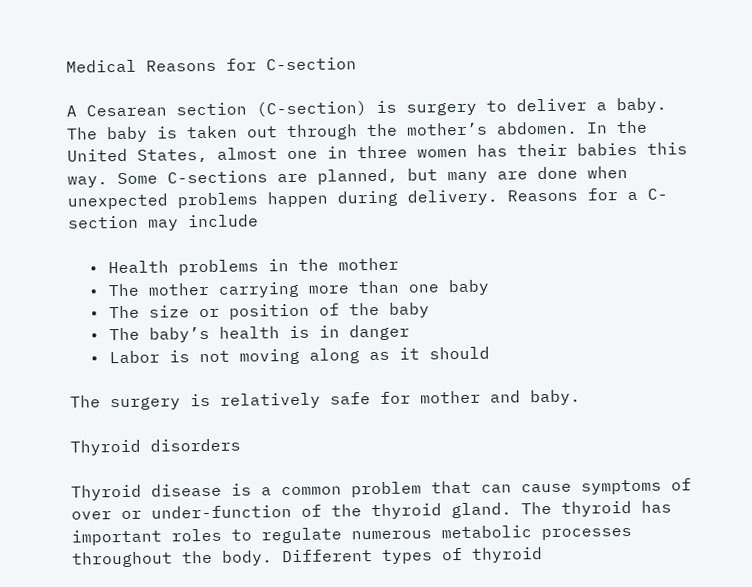Medical Reasons for C-section

A Cesarean section (C-section) is surgery to deliver a baby. The baby is taken out through the mother’s abdomen. In the United States, almost one in three women has their babies this way. Some C-sections are planned, but many are done when unexpected problems happen during delivery. Reasons for a C-section may include

  • Health problems in the mother
  • The mother carrying more than one baby
  • The size or position of the baby
  • The baby’s health is in danger
  • Labor is not moving along as it should

The surgery is relatively safe for mother and baby.

Thyroid disorders

Thyroid disease is a common problem that can cause symptoms of over or under-function of the thyroid gland. The thyroid has important roles to regulate numerous metabolic processes throughout the body. Different types of thyroid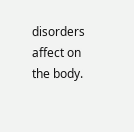disorders affect on the body.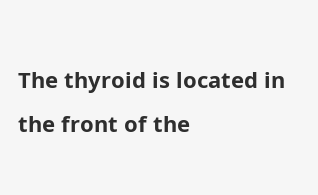The thyroid is located in the front of the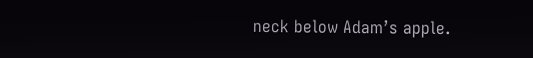neck below Adam’s apple.